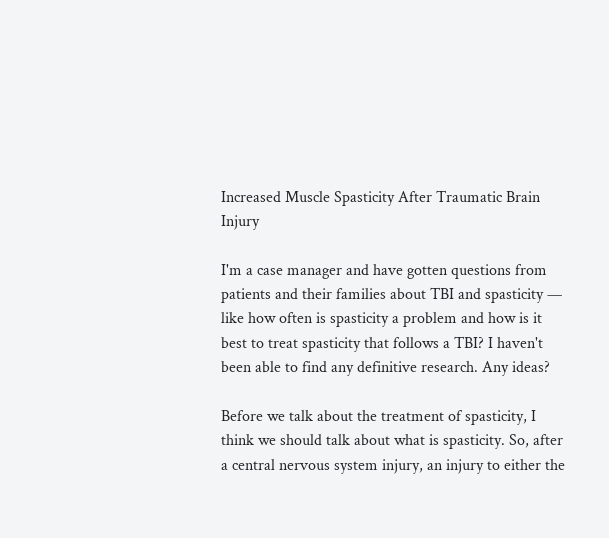Increased Muscle Spasticity After Traumatic Brain Injury

I'm a case manager and have gotten questions from patients and their families about TBI and spasticity — like how often is spasticity a problem and how is it best to treat spasticity that follows a TBI? I haven't been able to find any definitive research. Any ideas?

Before we talk about the treatment of spasticity, I think we should talk about what is spasticity. So, after a central nervous system injury, an injury to either the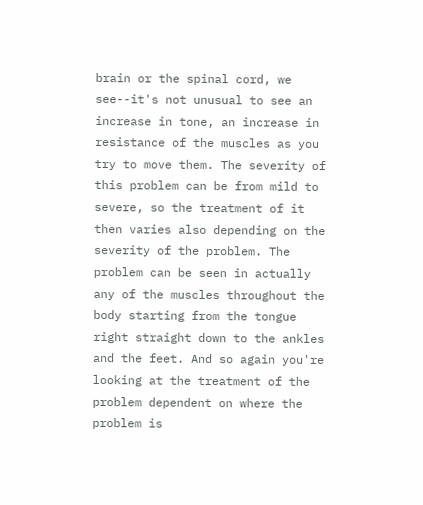brain or the spinal cord, we see--it's not unusual to see an increase in tone, an increase in resistance of the muscles as you try to move them. The severity of this problem can be from mild to severe, so the treatment of it then varies also depending on the severity of the problem. The problem can be seen in actually any of the muscles throughout the body starting from the tongue right straight down to the ankles and the feet. And so again you're looking at the treatment of the problem dependent on where the problem is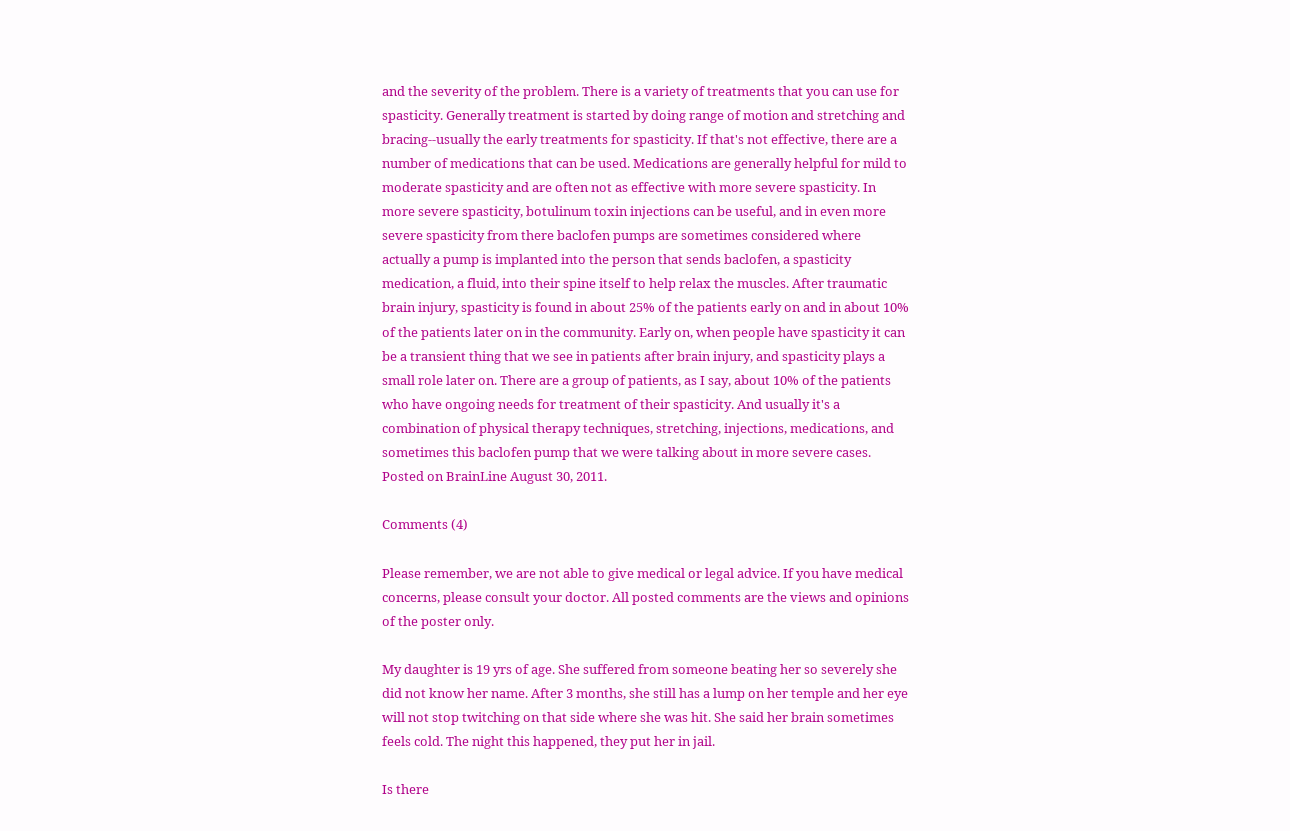and the severity of the problem. There is a variety of treatments that you can use for spasticity. Generally treatment is started by doing range of motion and stretching and bracing--usually the early treatments for spasticity. If that's not effective, there are a number of medications that can be used. Medications are generally helpful for mild to moderate spasticity and are often not as effective with more severe spasticity. In more severe spasticity, botulinum toxin injections can be useful, and in even more severe spasticity from there baclofen pumps are sometimes considered where actually a pump is implanted into the person that sends baclofen, a spasticity medication, a fluid, into their spine itself to help relax the muscles. After traumatic brain injury, spasticity is found in about 25% of the patients early on and in about 10% of the patients later on in the community. Early on, when people have spasticity it can be a transient thing that we see in patients after brain injury, and spasticity plays a small role later on. There are a group of patients, as I say, about 10% of the patients who have ongoing needs for treatment of their spasticity. And usually it's a combination of physical therapy techniques, stretching, injections, medications, and sometimes this baclofen pump that we were talking about in more severe cases.
Posted on BrainLine August 30, 2011.

Comments (4)

Please remember, we are not able to give medical or legal advice. If you have medical concerns, please consult your doctor. All posted comments are the views and opinions of the poster only.

My daughter is 19 yrs of age. She suffered from someone beating her so severely she did not know her name. After 3 months, she still has a lump on her temple and her eye will not stop twitching on that side where she was hit. She said her brain sometimes feels cold. The night this happened, they put her in jail.

Is there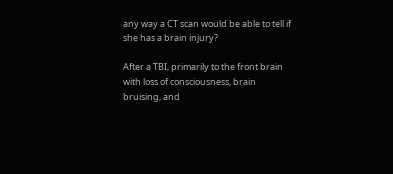any way a CT scan would be able to tell if she has a brain injury?

After a TBI, primarily to the front brain with loss of consciousness, brain bruising, and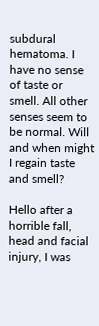subdural hematoma. I have no sense of taste or smell. All other senses seem to be normal. Will and when might I regain taste and smell?

Hello after a horrible fall, head and facial injury, I was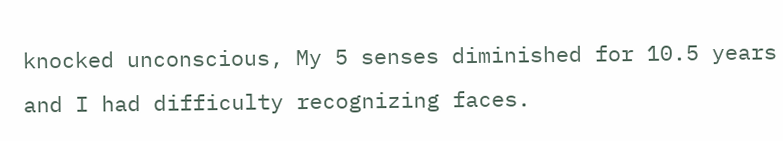knocked unconscious, My 5 senses diminished for 10.5 years and I had difficulty recognizing faces.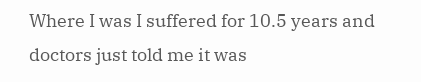Where I was I suffered for 10.5 years and doctors just told me it was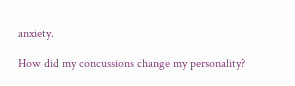anxiety.

How did my concussions change my personality?